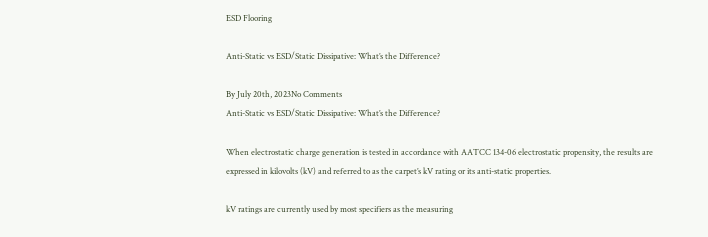ESD Flooring

Anti-Static vs ESD/Static Dissipative: What’s the Difference?

By July 20th, 2023No Comments
Anti-Static vs ESD/Static Dissipative: What’s the Difference?

When electrostatic charge generation is tested in accordance with AATCC 134-06 electrostatic propensity, the results are expressed in kilovolts (kV) and referred to as the carpet’s kV rating or its anti-static properties.

kV ratings are currently used by most specifiers as the measuring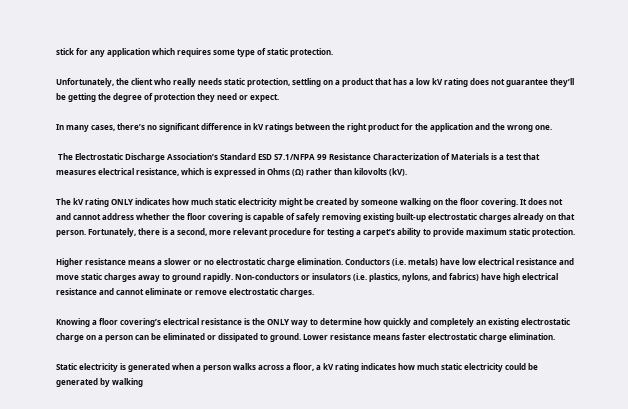stick for any application which requires some type of static protection.

Unfortunately, the client who really needs static protection, settling on a product that has a low kV rating does not guarantee they’ll be getting the degree of protection they need or expect.

In many cases, there’s no significant difference in kV ratings between the right product for the application and the wrong one.

 The Electrostatic Discharge Association’s Standard ESD S7.1/NFPA 99 Resistance Characterization of Materials is a test that measures electrical resistance, which is expressed in Ohms (Ω) rather than kilovolts (kV).

The kV rating ONLY indicates how much static electricity might be created by someone walking on the floor covering. It does not and cannot address whether the floor covering is capable of safely removing existing built-up electrostatic charges already on that person. Fortunately, there is a second, more relevant procedure for testing a carpet’s ability to provide maximum static protection.

Higher resistance means a slower or no electrostatic charge elimination. Conductors (i.e. metals) have low electrical resistance and move static charges away to ground rapidly. Non-conductors or insulators (i.e. plastics, nylons, and fabrics) have high electrical resistance and cannot eliminate or remove electrostatic charges.

Knowing a floor covering’s electrical resistance is the ONLY way to determine how quickly and completely an existing electrostatic charge on a person can be eliminated or dissipated to ground. Lower resistance means faster electrostatic charge elimination.

Static electricity is generated when a person walks across a floor, a kV rating indicates how much static electricity could be generated by walking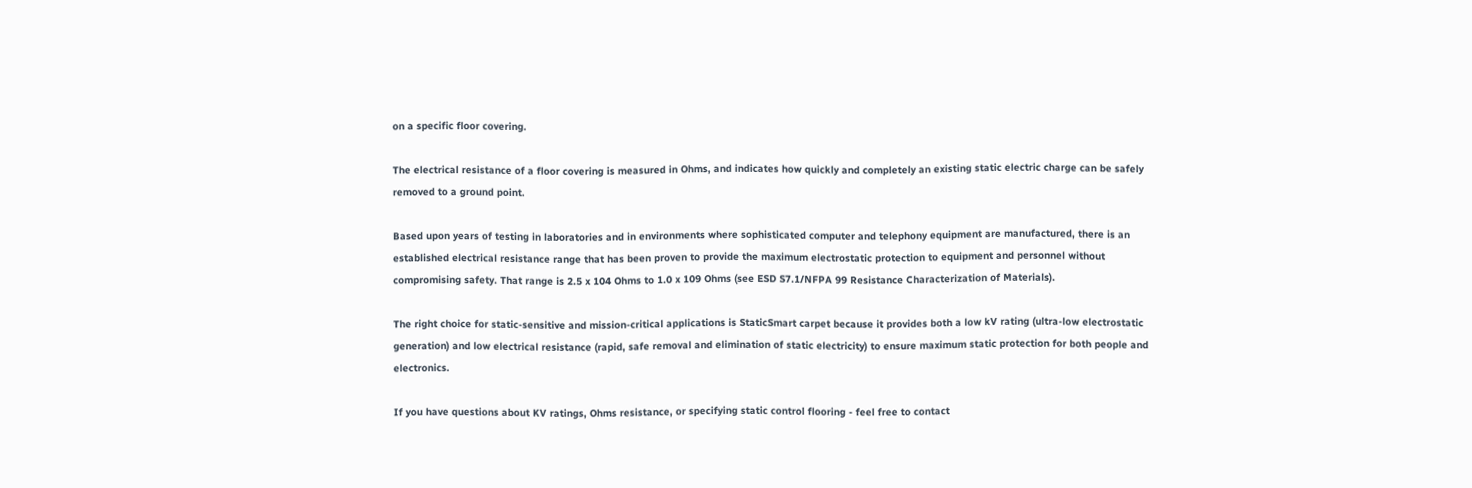on a specific floor covering.

The electrical resistance of a floor covering is measured in Ohms, and indicates how quickly and completely an existing static electric charge can be safely removed to a ground point.

Based upon years of testing in laboratories and in environments where sophisticated computer and telephony equipment are manufactured, there is an established electrical resistance range that has been proven to provide the maximum electrostatic protection to equipment and personnel without compromising safety. That range is 2.5 x 104 Ohms to 1.0 x 109 Ohms (see ESD S7.1/NFPA 99 Resistance Characterization of Materials).

The right choice for static-sensitive and mission-critical applications is StaticSmart carpet because it provides both a low kV rating (ultra-low electrostatic generation) and low electrical resistance (rapid, safe removal and elimination of static electricity) to ensure maximum static protection for both people and electronics.

If you have questions about KV ratings, Ohms resistance, or specifying static control flooring - feel free to contact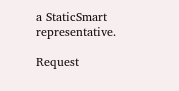a StaticSmart representative.

Request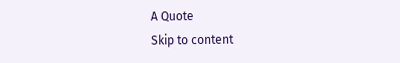A Quote
Skip to content